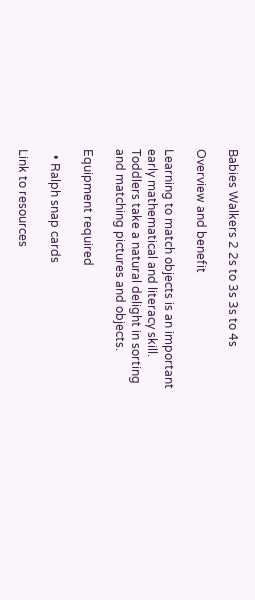Babies Walkers 2 2s to 3s 3s to 4s

Overview and benefit

Learning to match objects is an important early mathematical and literacy skill. Toddlers take a natural delight in sorting and matching pictures and objects.

Equipment required

  • Ralph snap cards

Link to resources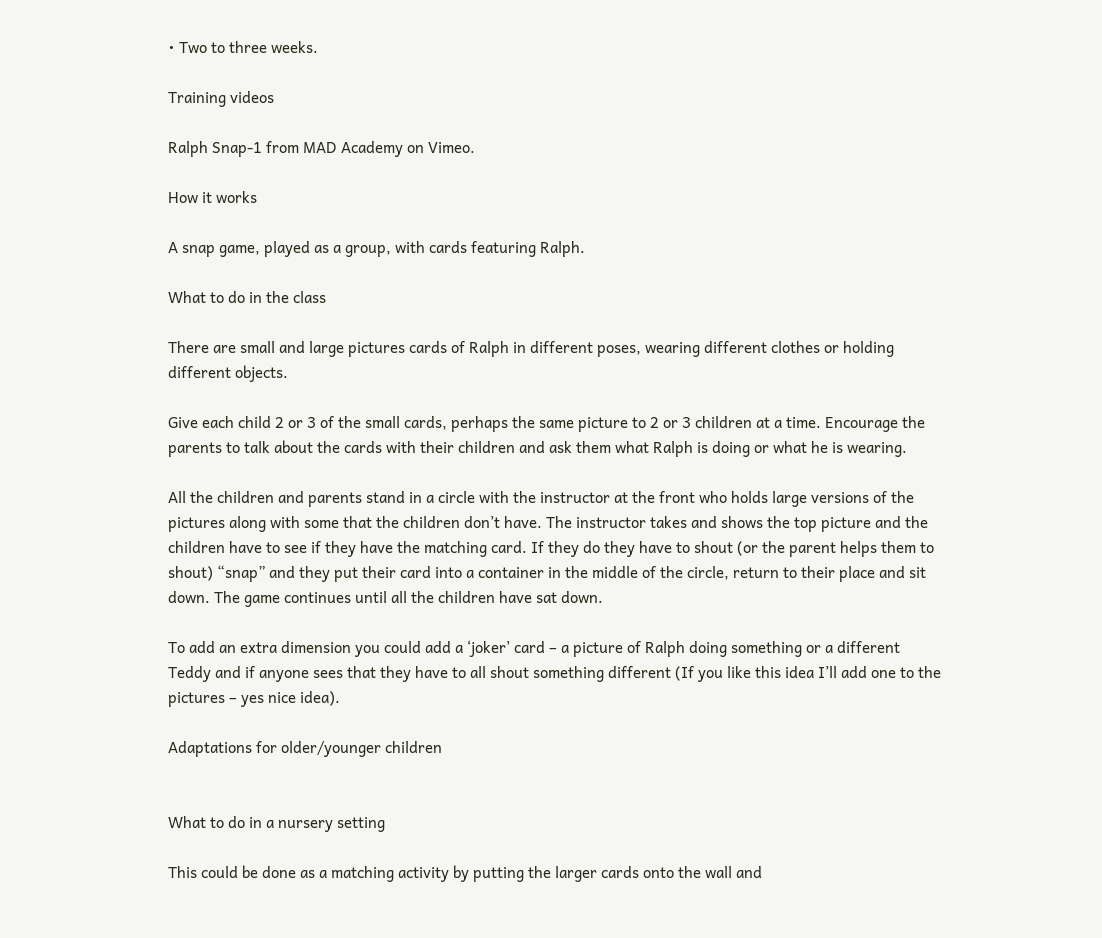• Two to three weeks.

Training videos

Ralph Snap-1 from MAD Academy on Vimeo.

How it works

A snap game, played as a group, with cards featuring Ralph.

What to do in the class

There are small and large pictures cards of Ralph in different poses, wearing different clothes or holding different objects.

Give each child 2 or 3 of the small cards, perhaps the same picture to 2 or 3 children at a time. Encourage the parents to talk about the cards with their children and ask them what Ralph is doing or what he is wearing.

All the children and parents stand in a circle with the instructor at the front who holds large versions of the pictures along with some that the children don’t have. The instructor takes and shows the top picture and the children have to see if they have the matching card. If they do they have to shout (or the parent helps them to shout) “snap” and they put their card into a container in the middle of the circle, return to their place and sit down. The game continues until all the children have sat down.

To add an extra dimension you could add a ‘joker’ card – a picture of Ralph doing something or a different Teddy and if anyone sees that they have to all shout something different (If you like this idea I’ll add one to the pictures – yes nice idea).

Adaptations for older/younger children


What to do in a nursery setting

This could be done as a matching activity by putting the larger cards onto the wall and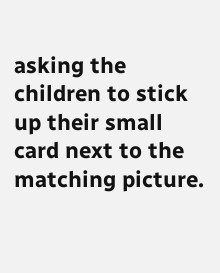asking the children to stick up their small card next to the matching picture.